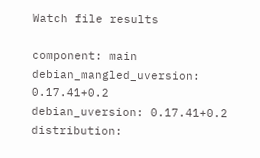Watch file results

component: main
debian_mangled_uversion: 0.17.41+0.2
debian_uversion: 0.17.41+0.2
distribution: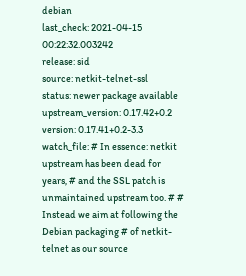debian
last_check: 2021-04-15 00:22:32.003242
release: sid
source: netkit-telnet-ssl
status: newer package available
upstream_version: 0.17.42+0.2
version: 0.17.41+0.2-3.3
watch_file: # In essence: netkit upstream has been dead for years, # and the SSL patch is unmaintained upstream too. # # Instead we aim at following the Debian packaging # of netkit-telnet as our source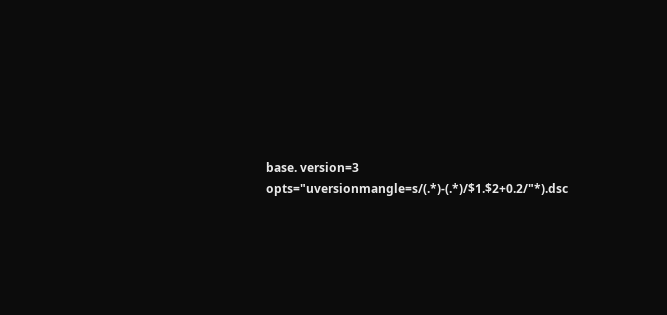base. version=3 opts="uversionmangle=s/(.*)-(.*)/$1.$2+0.2/"*).dsc